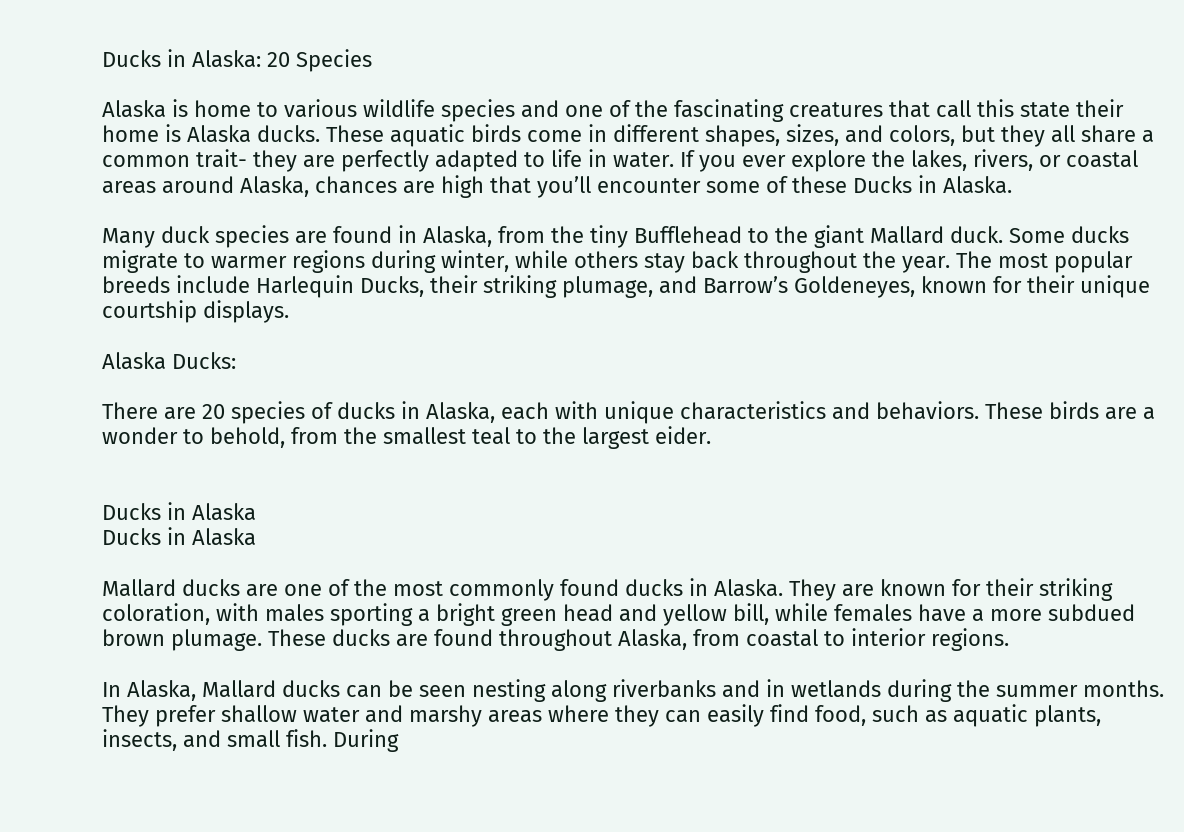Ducks in Alaska: 20 Species

Alaska is home to various wildlife species and one of the fascinating creatures that call this state their home is Alaska ducks. These aquatic birds come in different shapes, sizes, and colors, but they all share a common trait- they are perfectly adapted to life in water. If you ever explore the lakes, rivers, or coastal areas around Alaska, chances are high that you’ll encounter some of these Ducks in Alaska.

Many duck species are found in Alaska, from the tiny Bufflehead to the giant Mallard duck. Some ducks migrate to warmer regions during winter, while others stay back throughout the year. The most popular breeds include Harlequin Ducks, their striking plumage, and Barrow’s Goldeneyes, known for their unique courtship displays.

Alaska Ducks:

There are 20 species of ducks in Alaska, each with unique characteristics and behaviors. These birds are a wonder to behold, from the smallest teal to the largest eider.


Ducks in Alaska
Ducks in Alaska

Mallard ducks are one of the most commonly found ducks in Alaska. They are known for their striking coloration, with males sporting a bright green head and yellow bill, while females have a more subdued brown plumage. These ducks are found throughout Alaska, from coastal to interior regions.

In Alaska, Mallard ducks can be seen nesting along riverbanks and in wetlands during the summer months. They prefer shallow water and marshy areas where they can easily find food, such as aquatic plants, insects, and small fish. During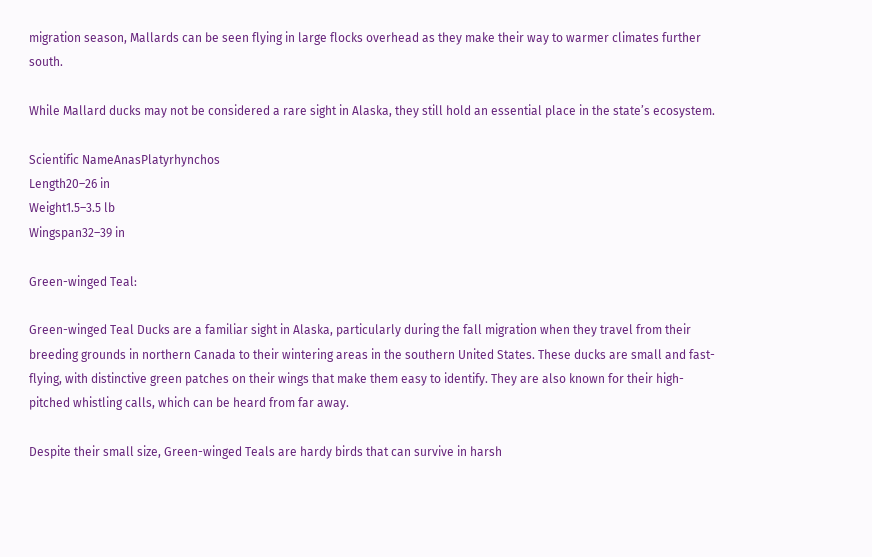migration season, Mallards can be seen flying in large flocks overhead as they make their way to warmer climates further south.

While Mallard ducks may not be considered a rare sight in Alaska, they still hold an essential place in the state’s ecosystem.

Scientific NameAnasPlatyrhynchos
Length20–26 in
Weight1.5–3.5 lb
Wingspan32–39 in

Green-winged Teal:

Green-winged Teal Ducks are a familiar sight in Alaska, particularly during the fall migration when they travel from their breeding grounds in northern Canada to their wintering areas in the southern United States. These ducks are small and fast-flying, with distinctive green patches on their wings that make them easy to identify. They are also known for their high-pitched whistling calls, which can be heard from far away.

Despite their small size, Green-winged Teals are hardy birds that can survive in harsh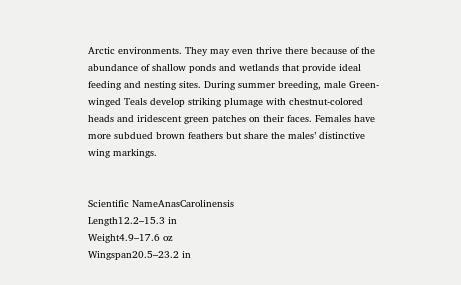Arctic environments. They may even thrive there because of the abundance of shallow ponds and wetlands that provide ideal feeding and nesting sites. During summer breeding, male Green-winged Teals develop striking plumage with chestnut-colored heads and iridescent green patches on their faces. Females have more subdued brown feathers but share the males’ distinctive wing markings.


Scientific NameAnasCarolinensis
Length12.2–15.3 in
Weight4.9–17.6 oz
Wingspan20.5–23.2 in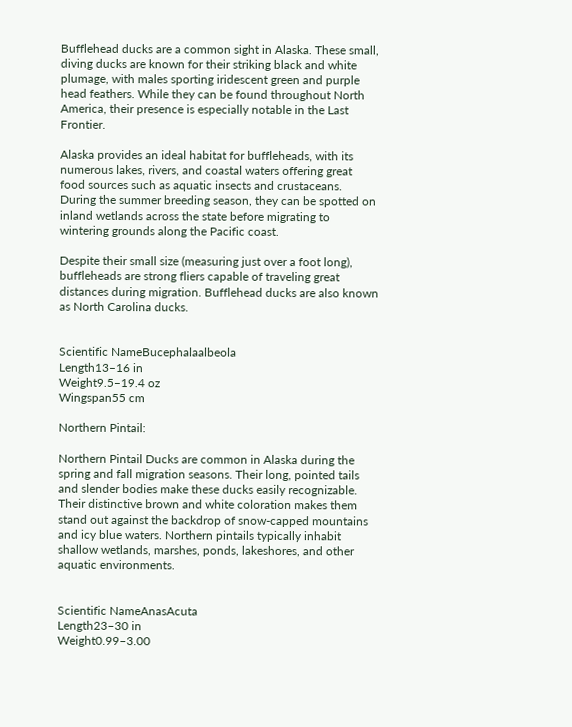Bufflehead ducks are a common sight in Alaska. These small, diving ducks are known for their striking black and white plumage, with males sporting iridescent green and purple head feathers. While they can be found throughout North America, their presence is especially notable in the Last Frontier.

Alaska provides an ideal habitat for buffleheads, with its numerous lakes, rivers, and coastal waters offering great food sources such as aquatic insects and crustaceans. During the summer breeding season, they can be spotted on inland wetlands across the state before migrating to wintering grounds along the Pacific coast.

Despite their small size (measuring just over a foot long), buffleheads are strong fliers capable of traveling great distances during migration. Bufflehead ducks are also known as North Carolina ducks.


Scientific NameBucephalaalbeola
Length13–16 in
Weight9.5–19.4 oz
Wingspan55 cm

Northern Pintail:

Northern Pintail Ducks are common in Alaska during the spring and fall migration seasons. Their long, pointed tails and slender bodies make these ducks easily recognizable. Their distinctive brown and white coloration makes them stand out against the backdrop of snow-capped mountains and icy blue waters. Northern pintails typically inhabit shallow wetlands, marshes, ponds, lakeshores, and other aquatic environments.


Scientific NameAnasAcuta
Length23–30 in
Weight0.99–3.00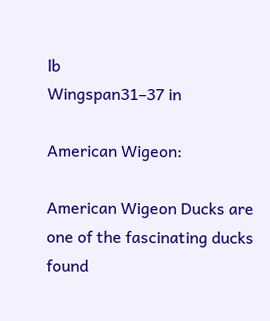lb
Wingspan31–37 in

American Wigeon:

American Wigeon Ducks are one of the fascinating ducks found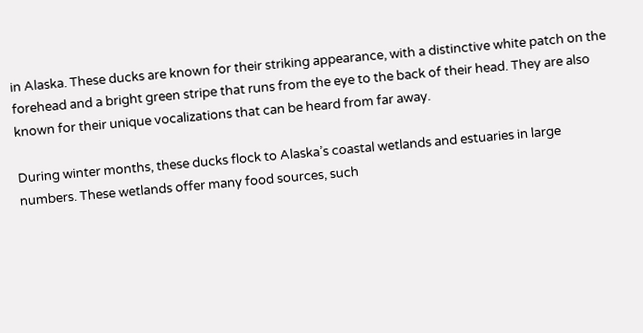in Alaska. These ducks are known for their striking appearance, with a distinctive white patch on the forehead and a bright green stripe that runs from the eye to the back of their head. They are also known for their unique vocalizations that can be heard from far away.

During winter months, these ducks flock to Alaska’s coastal wetlands and estuaries in large numbers. These wetlands offer many food sources, such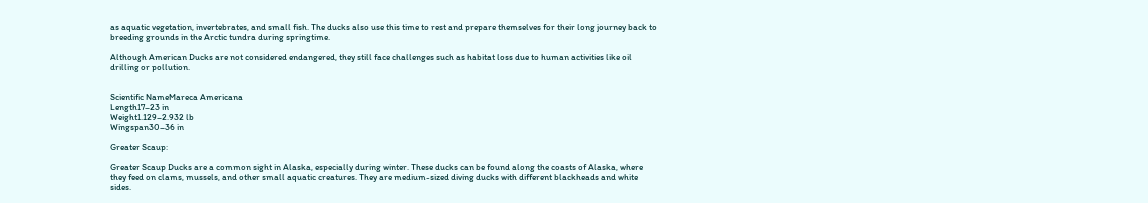as aquatic vegetation, invertebrates, and small fish. The ducks also use this time to rest and prepare themselves for their long journey back to breeding grounds in the Arctic tundra during springtime.

Although American Ducks are not considered endangered, they still face challenges such as habitat loss due to human activities like oil drilling or pollution.


Scientific NameMareca Americana
Length17–23 in
Weight1.129–2.932 lb
Wingspan30–36 in

Greater Scaup:

Greater Scaup Ducks are a common sight in Alaska, especially during winter. These ducks can be found along the coasts of Alaska, where they feed on clams, mussels, and other small aquatic creatures. They are medium-sized diving ducks with different blackheads and white sides.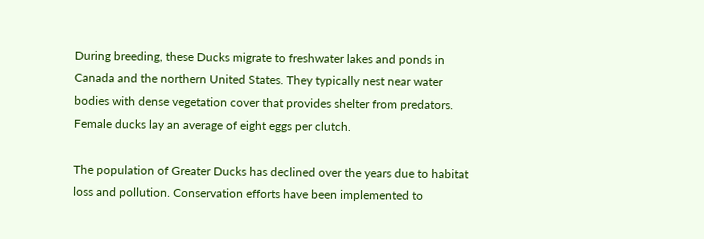During breeding, these Ducks migrate to freshwater lakes and ponds in Canada and the northern United States. They typically nest near water bodies with dense vegetation cover that provides shelter from predators. Female ducks lay an average of eight eggs per clutch.

The population of Greater Ducks has declined over the years due to habitat loss and pollution. Conservation efforts have been implemented to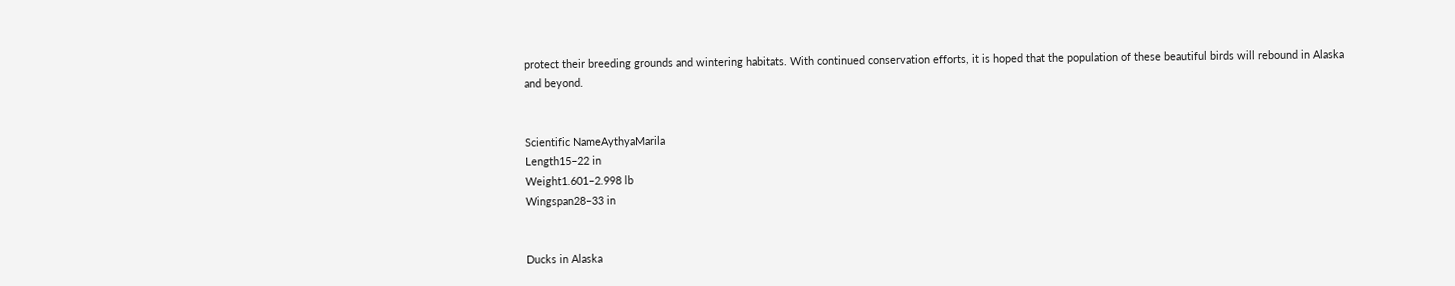protect their breeding grounds and wintering habitats. With continued conservation efforts, it is hoped that the population of these beautiful birds will rebound in Alaska and beyond.


Scientific NameAythyaMarila
Length15–22 in
Weight1.601–2.998 lb
Wingspan28–33 in


Ducks in Alaska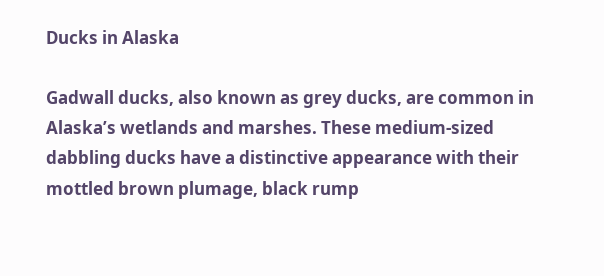Ducks in Alaska

Gadwall ducks, also known as grey ducks, are common in Alaska’s wetlands and marshes. These medium-sized dabbling ducks have a distinctive appearance with their mottled brown plumage, black rump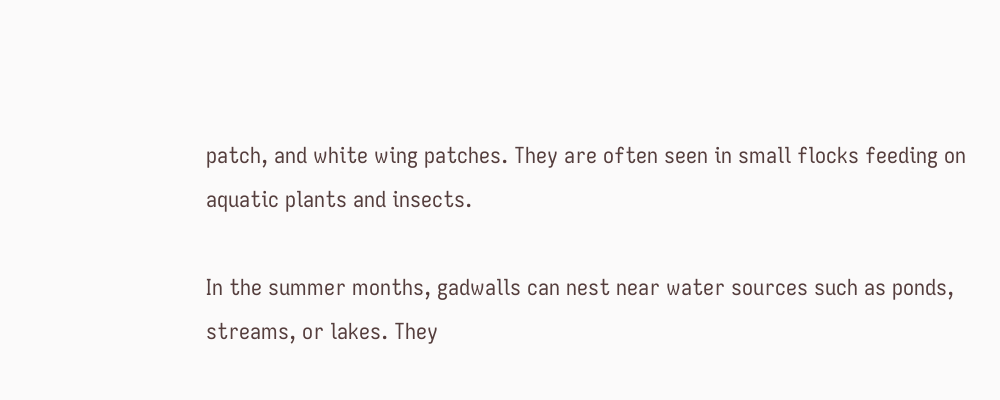patch, and white wing patches. They are often seen in small flocks feeding on aquatic plants and insects.

In the summer months, gadwalls can nest near water sources such as ponds, streams, or lakes. They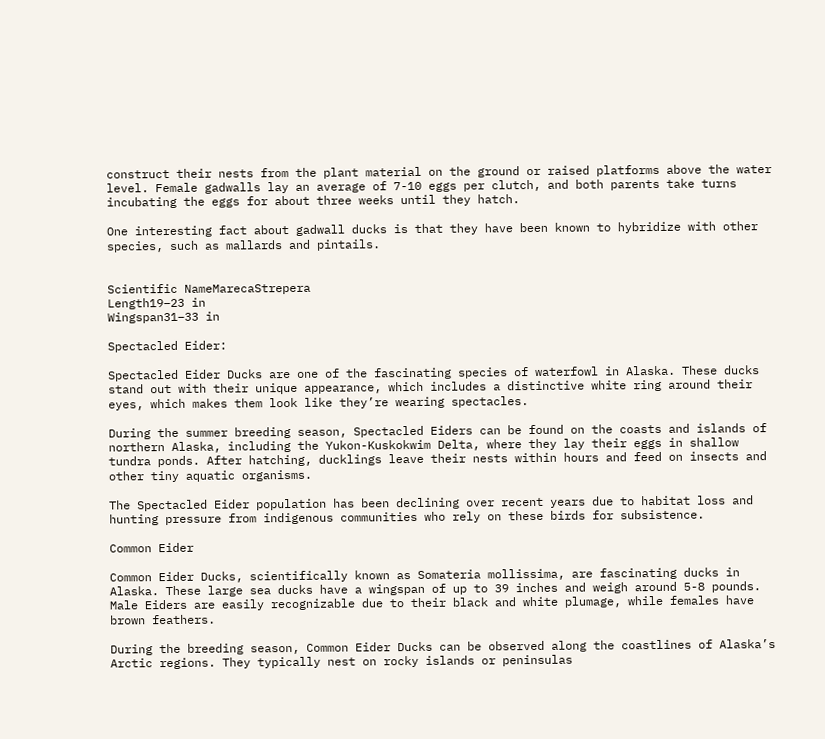construct their nests from the plant material on the ground or raised platforms above the water level. Female gadwalls lay an average of 7-10 eggs per clutch, and both parents take turns incubating the eggs for about three weeks until they hatch.

One interesting fact about gadwall ducks is that they have been known to hybridize with other species, such as mallards and pintails.


Scientific NameMarecaStrepera
Length19–23 in
Wingspan31–33 in

Spectacled Eider:

Spectacled Eider Ducks are one of the fascinating species of waterfowl in Alaska. These ducks stand out with their unique appearance, which includes a distinctive white ring around their eyes, which makes them look like they’re wearing spectacles.

During the summer breeding season, Spectacled Eiders can be found on the coasts and islands of northern Alaska, including the Yukon-Kuskokwim Delta, where they lay their eggs in shallow tundra ponds. After hatching, ducklings leave their nests within hours and feed on insects and other tiny aquatic organisms.

The Spectacled Eider population has been declining over recent years due to habitat loss and hunting pressure from indigenous communities who rely on these birds for subsistence.

Common Eider

Common Eider Ducks, scientifically known as Somateria mollissima, are fascinating ducks in Alaska. These large sea ducks have a wingspan of up to 39 inches and weigh around 5-8 pounds. Male Eiders are easily recognizable due to their black and white plumage, while females have brown feathers.

During the breeding season, Common Eider Ducks can be observed along the coastlines of Alaska’s Arctic regions. They typically nest on rocky islands or peninsulas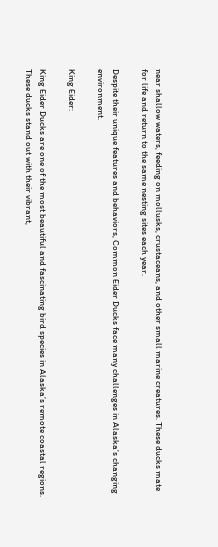near shallow waters, feeding on mollusks, crustaceans, and other small marine creatures. These ducks mate for life and return to the same nesting sites each year.

Despite their unique features and behaviors, Common Eider Ducks face many challenges in Alaska’s changing environment.

King Eider:

King Eider Ducks are one of the most beautiful and fascinating bird species in Alaska’s remote coastal regions. These ducks stand out with their vibrant,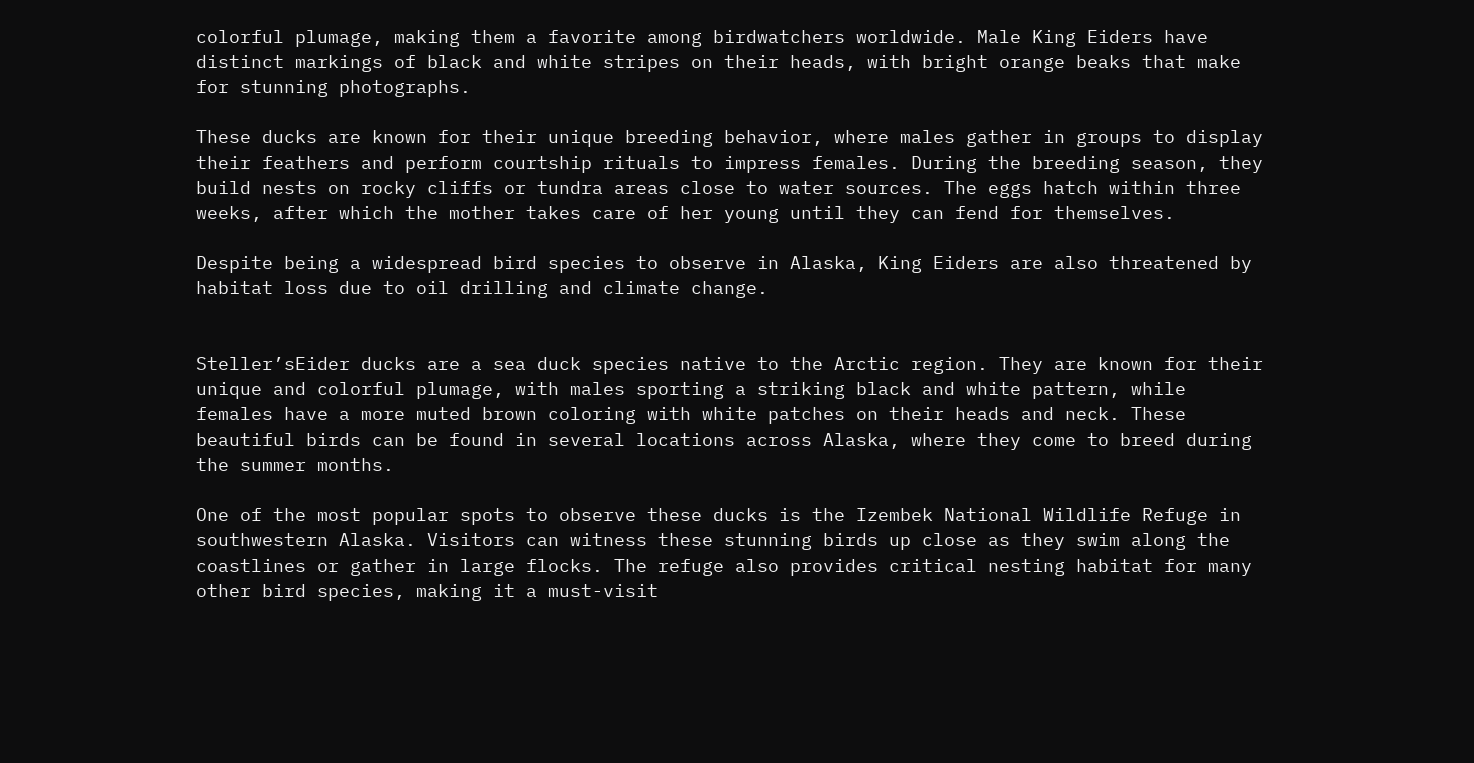colorful plumage, making them a favorite among birdwatchers worldwide. Male King Eiders have distinct markings of black and white stripes on their heads, with bright orange beaks that make for stunning photographs.

These ducks are known for their unique breeding behavior, where males gather in groups to display their feathers and perform courtship rituals to impress females. During the breeding season, they build nests on rocky cliffs or tundra areas close to water sources. The eggs hatch within three weeks, after which the mother takes care of her young until they can fend for themselves.

Despite being a widespread bird species to observe in Alaska, King Eiders are also threatened by habitat loss due to oil drilling and climate change.


Steller’sEider ducks are a sea duck species native to the Arctic region. They are known for their unique and colorful plumage, with males sporting a striking black and white pattern, while females have a more muted brown coloring with white patches on their heads and neck. These beautiful birds can be found in several locations across Alaska, where they come to breed during the summer months.

One of the most popular spots to observe these ducks is the Izembek National Wildlife Refuge in southwestern Alaska. Visitors can witness these stunning birds up close as they swim along the coastlines or gather in large flocks. The refuge also provides critical nesting habitat for many other bird species, making it a must-visit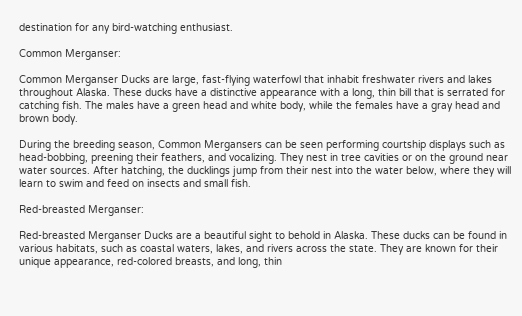destination for any bird-watching enthusiast.

Common Merganser:

Common Merganser Ducks are large, fast-flying waterfowl that inhabit freshwater rivers and lakes throughout Alaska. These ducks have a distinctive appearance with a long, thin bill that is serrated for catching fish. The males have a green head and white body, while the females have a gray head and brown body.

During the breeding season, Common Mergansers can be seen performing courtship displays such as head-bobbing, preening their feathers, and vocalizing. They nest in tree cavities or on the ground near water sources. After hatching, the ducklings jump from their nest into the water below, where they will learn to swim and feed on insects and small fish.

Red-breasted Merganser:

Red-breasted Merganser Ducks are a beautiful sight to behold in Alaska. These ducks can be found in various habitats, such as coastal waters, lakes, and rivers across the state. They are known for their unique appearance, red-colored breasts, and long, thin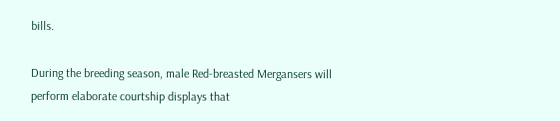bills.

During the breeding season, male Red-breasted Mergansers will perform elaborate courtship displays that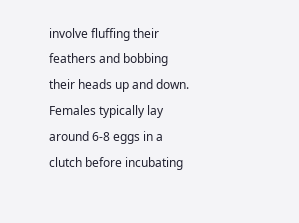involve fluffing their feathers and bobbing their heads up and down. Females typically lay around 6-8 eggs in a clutch before incubating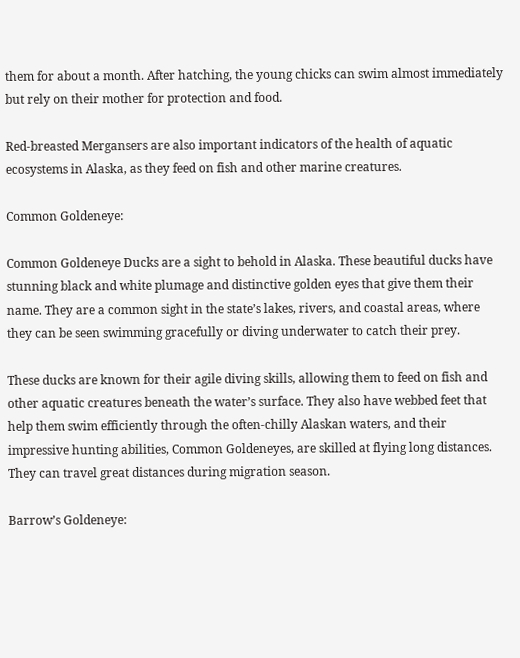them for about a month. After hatching, the young chicks can swim almost immediately but rely on their mother for protection and food.

Red-breasted Mergansers are also important indicators of the health of aquatic ecosystems in Alaska, as they feed on fish and other marine creatures.

Common Goldeneye:

Common Goldeneye Ducks are a sight to behold in Alaska. These beautiful ducks have stunning black and white plumage and distinctive golden eyes that give them their name. They are a common sight in the state’s lakes, rivers, and coastal areas, where they can be seen swimming gracefully or diving underwater to catch their prey.

These ducks are known for their agile diving skills, allowing them to feed on fish and other aquatic creatures beneath the water’s surface. They also have webbed feet that help them swim efficiently through the often-chilly Alaskan waters, and their impressive hunting abilities, Common Goldeneyes, are skilled at flying long distances. They can travel great distances during migration season.

Barrow’s Goldeneye: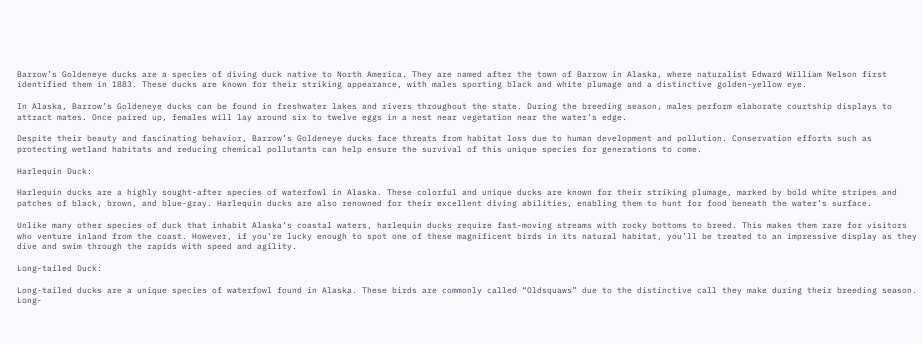Barrow’s Goldeneye ducks are a species of diving duck native to North America. They are named after the town of Barrow in Alaska, where naturalist Edward William Nelson first identified them in 1883. These ducks are known for their striking appearance, with males sporting black and white plumage and a distinctive golden-yellow eye.

In Alaska, Barrow’s Goldeneye ducks can be found in freshwater lakes and rivers throughout the state. During the breeding season, males perform elaborate courtship displays to attract mates. Once paired up, females will lay around six to twelve eggs in a nest near vegetation near the water’s edge.

Despite their beauty and fascinating behavior, Barrow’s Goldeneye ducks face threats from habitat loss due to human development and pollution. Conservation efforts such as protecting wetland habitats and reducing chemical pollutants can help ensure the survival of this unique species for generations to come.

Harlequin Duck:

Harlequin ducks are a highly sought-after species of waterfowl in Alaska. These colorful and unique ducks are known for their striking plumage, marked by bold white stripes and patches of black, brown, and blue-gray. Harlequin ducks are also renowned for their excellent diving abilities, enabling them to hunt for food beneath the water’s surface.

Unlike many other species of duck that inhabit Alaska’s coastal waters, harlequin ducks require fast-moving streams with rocky bottoms to breed. This makes them rare for visitors who venture inland from the coast. However, if you’re lucky enough to spot one of these magnificent birds in its natural habitat, you’ll be treated to an impressive display as they dive and swim through the rapids with speed and agility.

Long-tailed Duck:

Long-tailed ducks are a unique species of waterfowl found in Alaska. These birds are commonly called “Oldsquaws” due to the distinctive call they make during their breeding season. Long-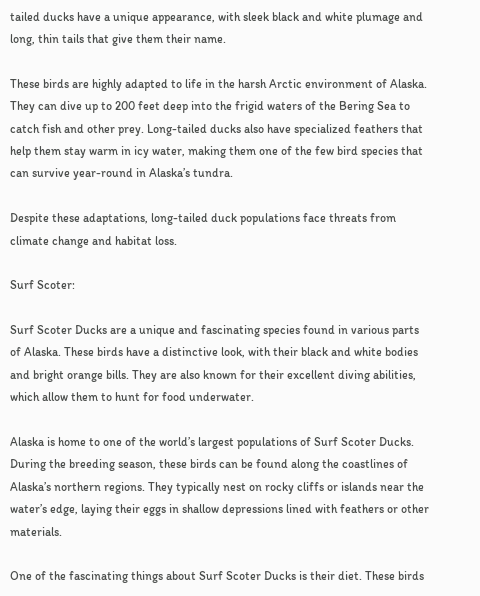tailed ducks have a unique appearance, with sleek black and white plumage and long, thin tails that give them their name.

These birds are highly adapted to life in the harsh Arctic environment of Alaska. They can dive up to 200 feet deep into the frigid waters of the Bering Sea to catch fish and other prey. Long-tailed ducks also have specialized feathers that help them stay warm in icy water, making them one of the few bird species that can survive year-round in Alaska’s tundra.

Despite these adaptations, long-tailed duck populations face threats from climate change and habitat loss.

Surf Scoter:

Surf Scoter Ducks are a unique and fascinating species found in various parts of Alaska. These birds have a distinctive look, with their black and white bodies and bright orange bills. They are also known for their excellent diving abilities, which allow them to hunt for food underwater.

Alaska is home to one of the world’s largest populations of Surf Scoter Ducks. During the breeding season, these birds can be found along the coastlines of Alaska’s northern regions. They typically nest on rocky cliffs or islands near the water’s edge, laying their eggs in shallow depressions lined with feathers or other materials.

One of the fascinating things about Surf Scoter Ducks is their diet. These birds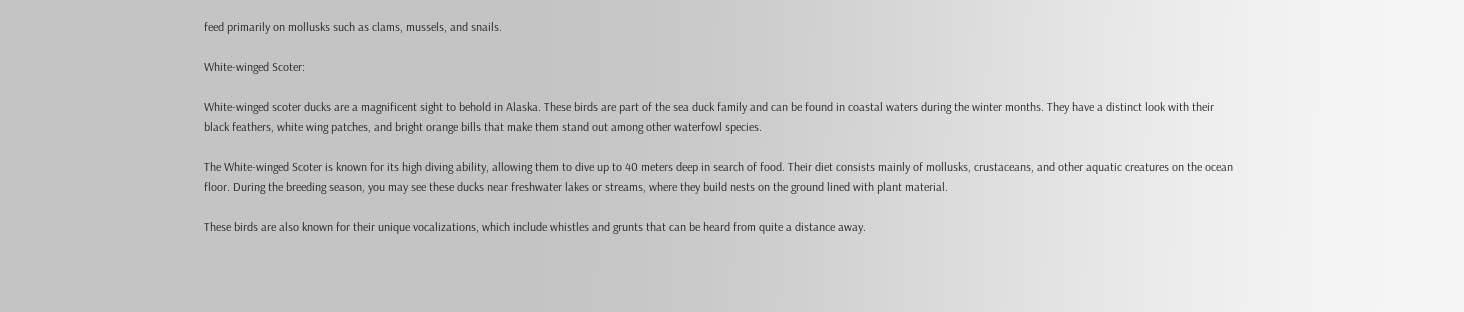feed primarily on mollusks such as clams, mussels, and snails.

White-winged Scoter:

White-winged scoter ducks are a magnificent sight to behold in Alaska. These birds are part of the sea duck family and can be found in coastal waters during the winter months. They have a distinct look with their black feathers, white wing patches, and bright orange bills that make them stand out among other waterfowl species.

The White-winged Scoter is known for its high diving ability, allowing them to dive up to 40 meters deep in search of food. Their diet consists mainly of mollusks, crustaceans, and other aquatic creatures on the ocean floor. During the breeding season, you may see these ducks near freshwater lakes or streams, where they build nests on the ground lined with plant material.

These birds are also known for their unique vocalizations, which include whistles and grunts that can be heard from quite a distance away.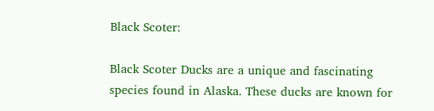Black Scoter:

Black Scoter Ducks are a unique and fascinating species found in Alaska. These ducks are known for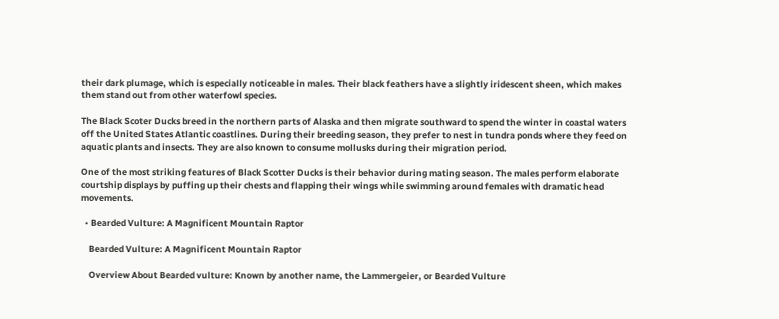their dark plumage, which is especially noticeable in males. Their black feathers have a slightly iridescent sheen, which makes them stand out from other waterfowl species.

The Black Scoter Ducks breed in the northern parts of Alaska and then migrate southward to spend the winter in coastal waters off the United States Atlantic coastlines. During their breeding season, they prefer to nest in tundra ponds where they feed on aquatic plants and insects. They are also known to consume mollusks during their migration period.

One of the most striking features of Black Scotter Ducks is their behavior during mating season. The males perform elaborate courtship displays by puffing up their chests and flapping their wings while swimming around females with dramatic head movements.

  • Bearded Vulture: A Magnificent Mountain Raptor

    Bearded Vulture: A Magnificent Mountain Raptor

    Overview About Bearded vulture: Known by another name, the Lammergeier, or Bearded Vulture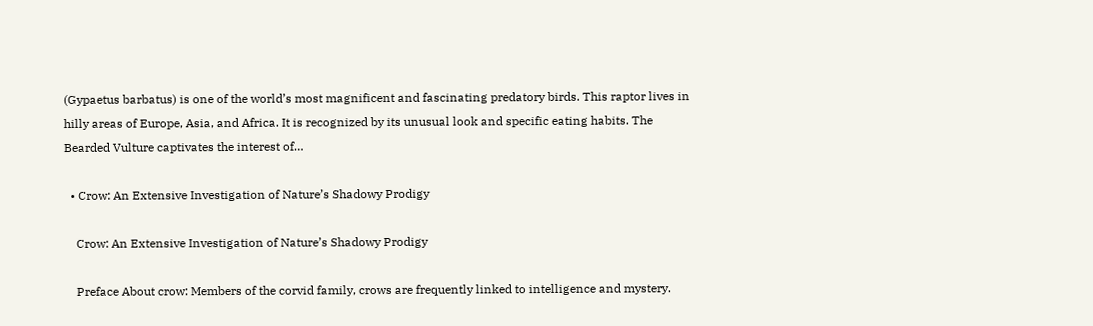(Gypaetus barbatus) is one of the world’s most magnificent and fascinating predatory birds. This raptor lives in hilly areas of Europe, Asia, and Africa. It is recognized by its unusual look and specific eating habits. The Bearded Vulture captivates the interest of…

  • Crow: An Extensive Investigation of Nature’s Shadowy Prodigy

    Crow: An Extensive Investigation of Nature’s Shadowy Prodigy

    Preface About crow: Members of the corvid family, crows are frequently linked to intelligence and mystery.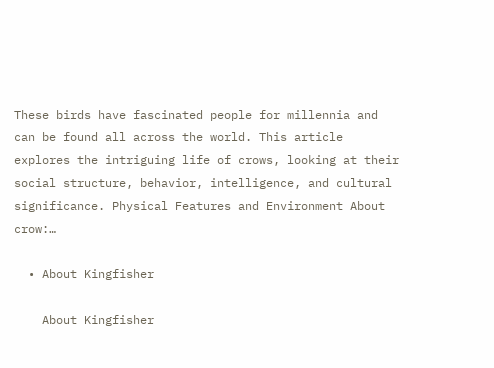These birds have fascinated people for millennia and can be found all across the world. This article explores the intriguing life of crows, looking at their social structure, behavior, intelligence, and cultural significance. Physical Features and Environment About crow:…

  • About Kingfisher

    About Kingfisher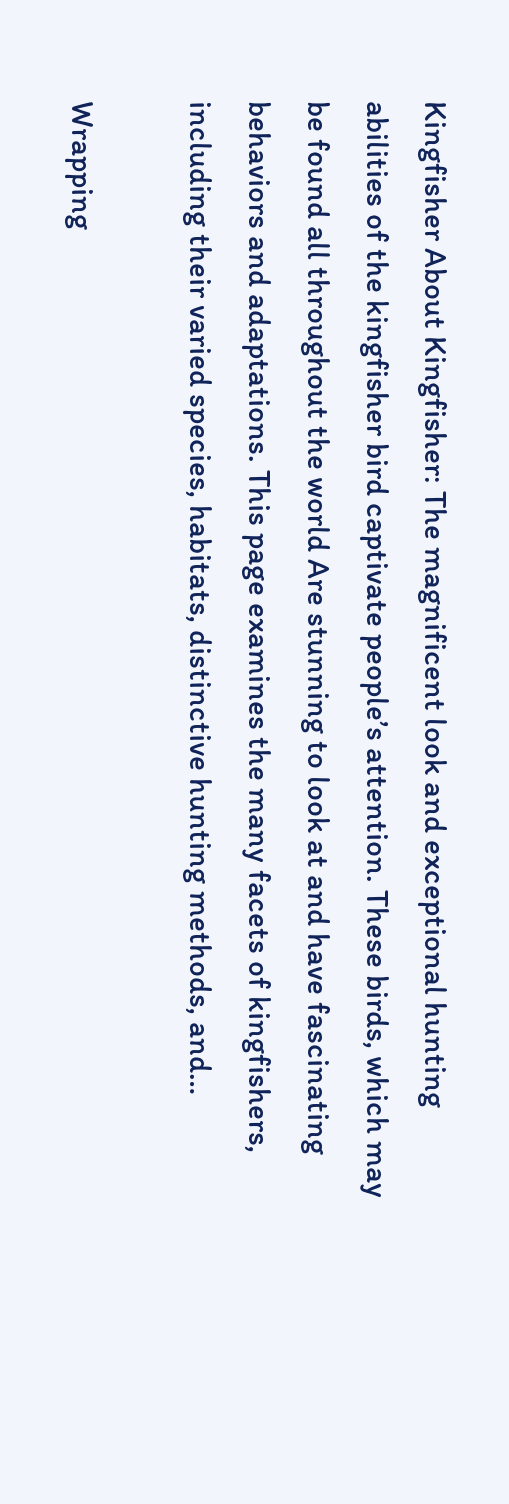Kingfisher About Kingfisher: The magnificent look and exceptional hunting abilities of the kingfisher bird captivate people’s attention. These birds, which may be found all throughout the world Are stunning to look at and have fascinating behaviors and adaptations. This page examines the many facets of kingfishers, including their varied species, habitats, distinctive hunting methods, and…

Wrapping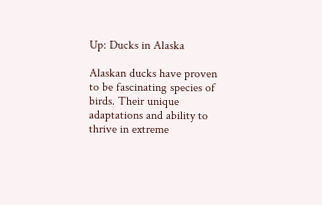Up: Ducks in Alaska

Alaskan ducks have proven to be fascinating species of birds. Their unique adaptations and ability to thrive in extreme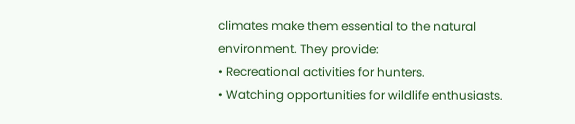climates make them essential to the natural environment. They provide:
• Recreational activities for hunters.
• Watching opportunities for wildlife enthusiasts.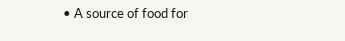• A source of food for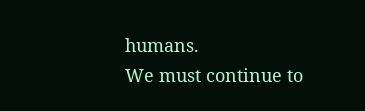humans.
We must continue to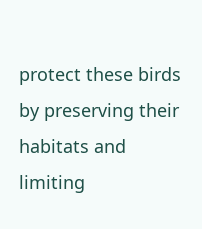protect these birds by preserving their habitats and limiting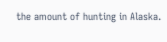the amount of hunting in Alaska.